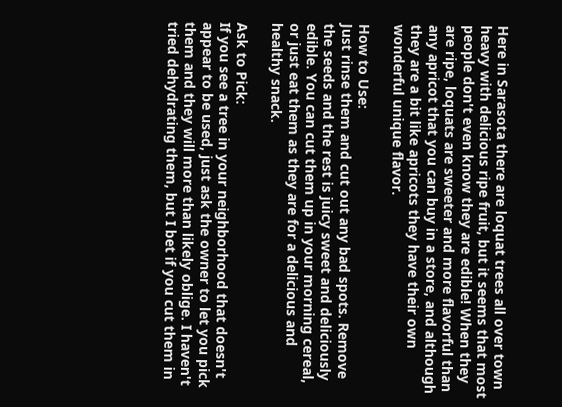Here in Sarasota there are loquat trees all over town heavy with delicious ripe fruit, but it seems that most people don't even know they are edible! When they are ripe, loquats are sweeter and more flavorful than any apricot that you can buy in a store, and although they are a bit like apricots they have their own wonderful unique flavor.

How to Use:
Just rinse them and cut out any bad spots. Remove the seeds and the rest is juicy sweet and deliciously edible. You can cut them up in your morning cereal, or just eat them as they are for a delicious and healthy snack.

Ask to Pick:
If you see a tree in your neighborhood that doesn't appear to be used, just ask the owner to let you pick them and they will more than likely oblige. I haven't tried dehydrating them, but I bet if you cut them in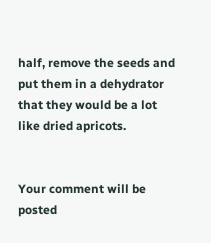half, remove the seeds and put them in a dehydrator that they would be a lot like dried apricots.


Your comment will be posted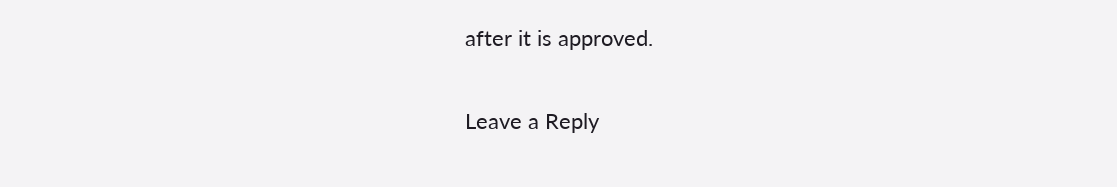after it is approved.

Leave a Reply